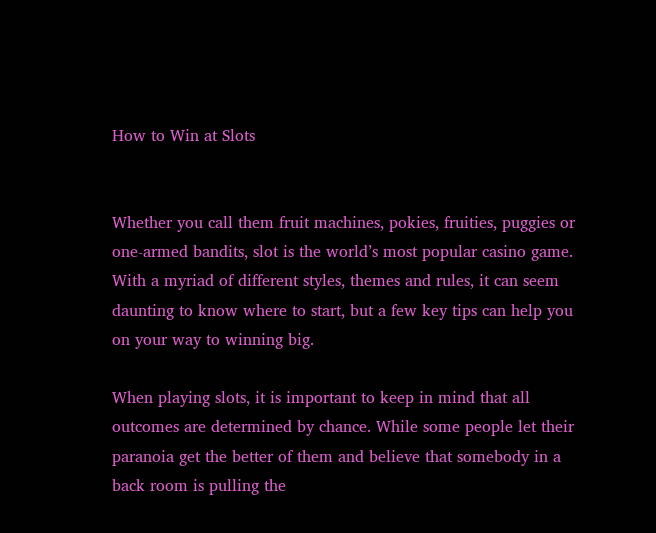How to Win at Slots


Whether you call them fruit machines, pokies, fruities, puggies or one-armed bandits, slot is the world’s most popular casino game. With a myriad of different styles, themes and rules, it can seem daunting to know where to start, but a few key tips can help you on your way to winning big.

When playing slots, it is important to keep in mind that all outcomes are determined by chance. While some people let their paranoia get the better of them and believe that somebody in a back room is pulling the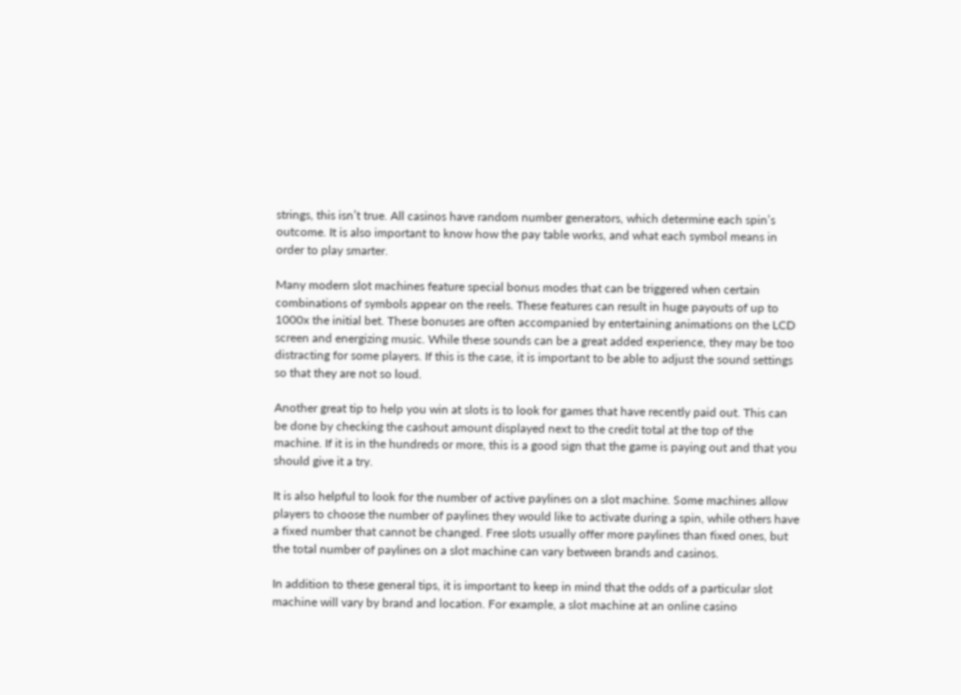strings, this isn’t true. All casinos have random number generators, which determine each spin’s outcome. It is also important to know how the pay table works, and what each symbol means in order to play smarter.

Many modern slot machines feature special bonus modes that can be triggered when certain combinations of symbols appear on the reels. These features can result in huge payouts of up to 1000x the initial bet. These bonuses are often accompanied by entertaining animations on the LCD screen and energizing music. While these sounds can be a great added experience, they may be too distracting for some players. If this is the case, it is important to be able to adjust the sound settings so that they are not so loud.

Another great tip to help you win at slots is to look for games that have recently paid out. This can be done by checking the cashout amount displayed next to the credit total at the top of the machine. If it is in the hundreds or more, this is a good sign that the game is paying out and that you should give it a try.

It is also helpful to look for the number of active paylines on a slot machine. Some machines allow players to choose the number of paylines they would like to activate during a spin, while others have a fixed number that cannot be changed. Free slots usually offer more paylines than fixed ones, but the total number of paylines on a slot machine can vary between brands and casinos.

In addition to these general tips, it is important to keep in mind that the odds of a particular slot machine will vary by brand and location. For example, a slot machine at an online casino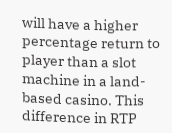will have a higher percentage return to player than a slot machine in a land-based casino. This difference in RTP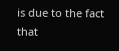is due to the fact that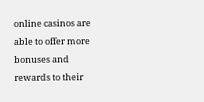online casinos are able to offer more bonuses and rewards to their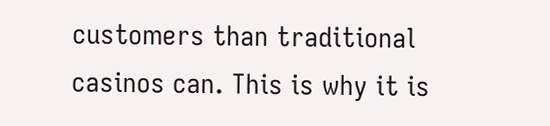customers than traditional casinos can. This is why it is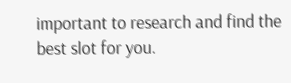important to research and find the best slot for you.